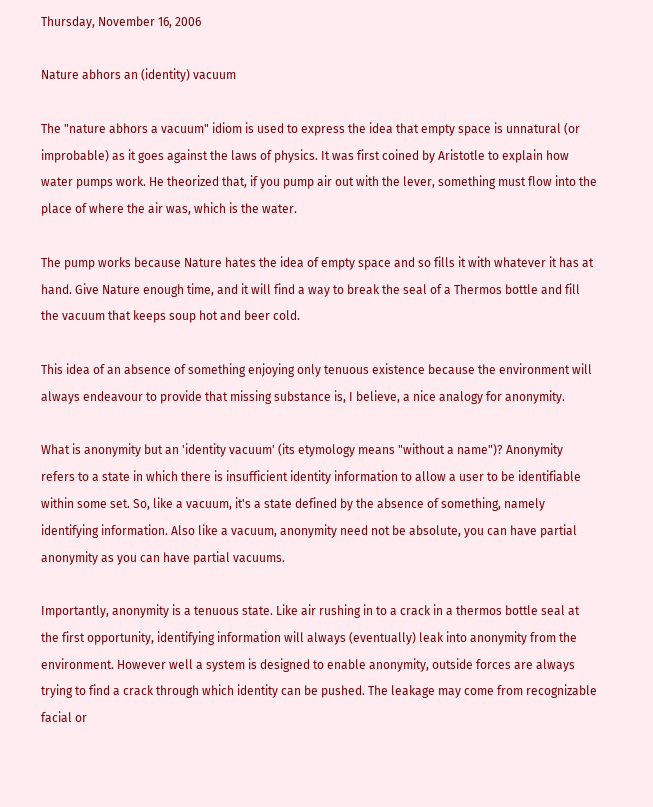Thursday, November 16, 2006

Nature abhors an (identity) vacuum

The "nature abhors a vacuum" idiom is used to express the idea that empty space is unnatural (or improbable) as it goes against the laws of physics. It was first coined by Aristotle to explain how water pumps work. He theorized that, if you pump air out with the lever, something must flow into the place of where the air was, which is the water.

The pump works because Nature hates the idea of empty space and so fills it with whatever it has at hand. Give Nature enough time, and it will find a way to break the seal of a Thermos bottle and fill the vacuum that keeps soup hot and beer cold.

This idea of an absence of something enjoying only tenuous existence because the environment will always endeavour to provide that missing substance is, I believe, a nice analogy for anonymity.

What is anonymity but an 'identity vacuum' (its etymology means "without a name")? Anonymity refers to a state in which there is insufficient identity information to allow a user to be identifiable within some set. So, like a vacuum, it's a state defined by the absence of something, namely identifying information. Also like a vacuum, anonymity need not be absolute, you can have partial anonymity as you can have partial vacuums.

Importantly, anonymity is a tenuous state. Like air rushing in to a crack in a thermos bottle seal at the first opportunity, identifying information will always (eventually) leak into anonymity from the environment. However well a system is designed to enable anonymity, outside forces are always trying to find a crack through which identity can be pushed. The leakage may come from recognizable facial or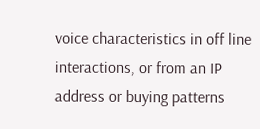voice characteristics in off line interactions, or from an IP address or buying patterns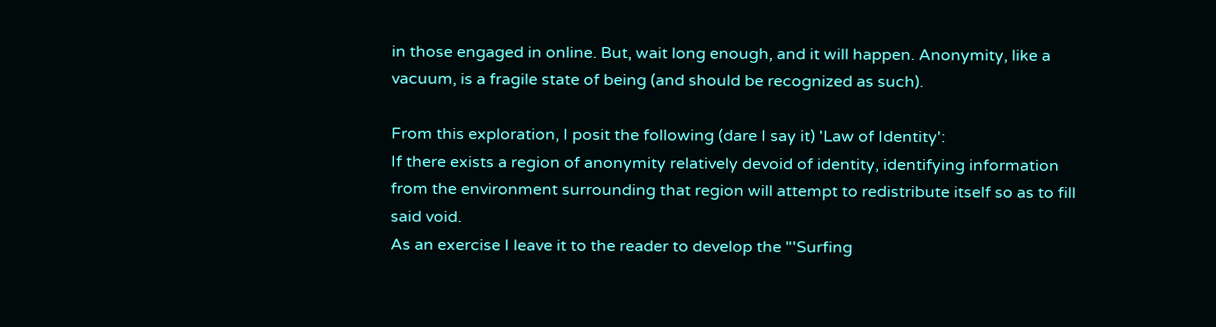in those engaged in online. But, wait long enough, and it will happen. Anonymity, like a vacuum, is a fragile state of being (and should be recognized as such).

From this exploration, I posit the following (dare I say it) 'Law of Identity':
If there exists a region of anonymity relatively devoid of identity, identifying information from the environment surrounding that region will attempt to redistribute itself so as to fill said void.
As an exercise I leave it to the reader to develop the "'Surfing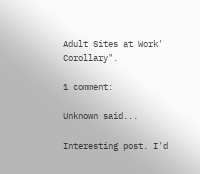Adult Sites at Work' Corollary".

1 comment:

Unknown said...

Interesting post. I'd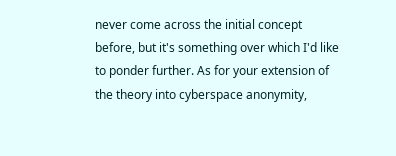never come across the initial concept before, but it's something over which I'd like to ponder further. As for your extension of the theory into cyberspace anonymity,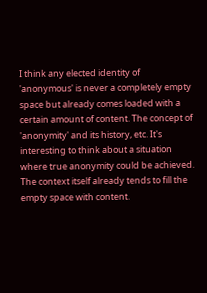I think any elected identity of 'anonymous' is never a completely empty space but already comes loaded with a certain amount of content. The concept of 'anonymity' and its history, etc. It's interesting to think about a situation where true anonymity could be achieved. The context itself already tends to fill the empty space with content.